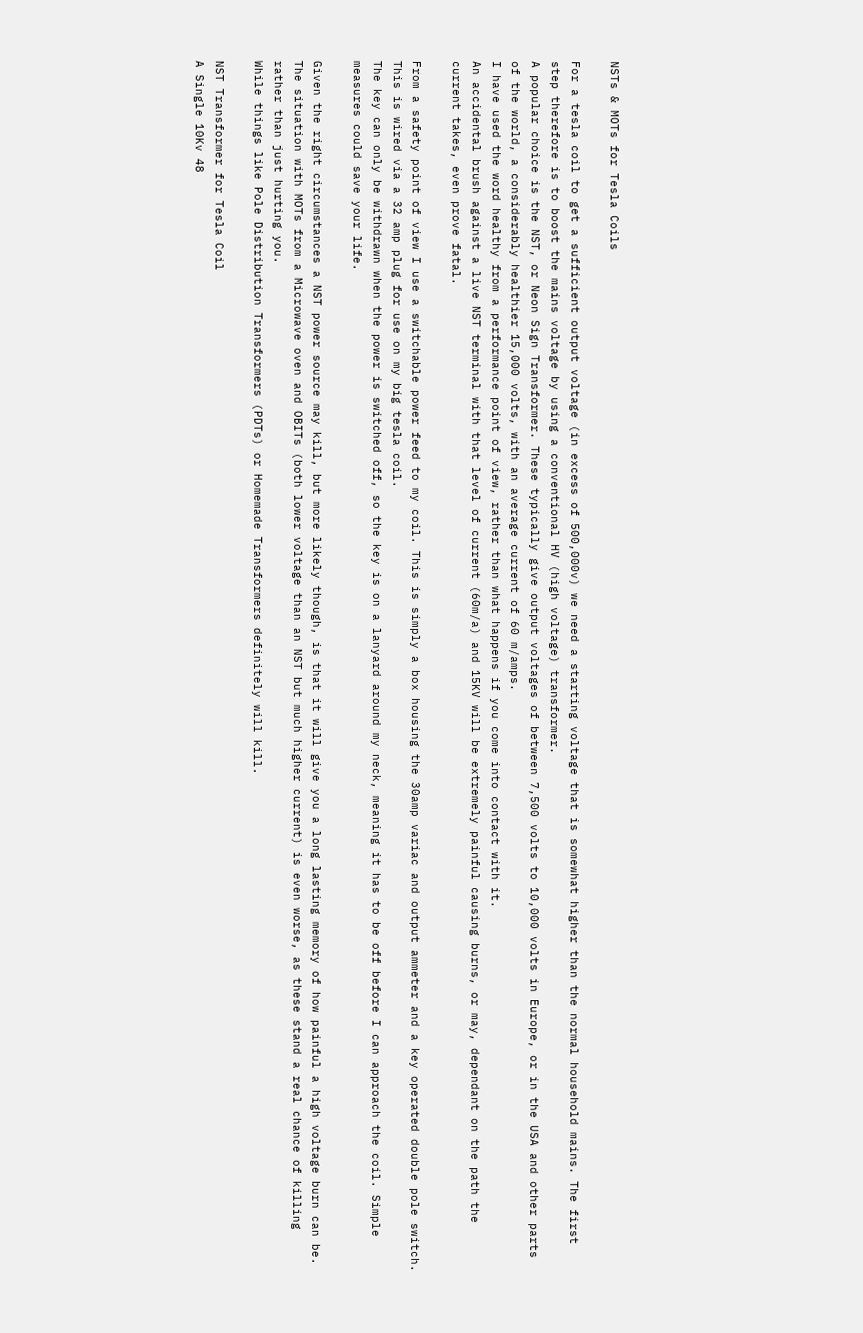NSTs & MOTs for Tesla Coils

For a tesla coil to get a sufficient output voltage (in excess of 500,000v) we need a starting voltage that is somewhat higher than the normal household mains. The first step therefore is to boost the mains voltage by using a conventional HV (high voltage) transformer.
A popular choice is the NST, or Neon Sign Transformer. These typically give output voltages of between 7,500 volts to 10,000 volts in Europe, or in the USA and other parts of the world, a considerably healthier 15,000 volts, with an average current of 60 m/amps.
I have used the word healthy from a performance point of view, rather than what happens if you come into contact with it.
An accidental brush against a live NST terminal with that level of current (60m/a) and 15KV will be extremely painful causing burns, or may, dependant on the path the current takes, even prove fatal.

From a safety point of view I use a switchable power feed to my coil. This is simply a box housing the 30amp variac and output ammeter and a key operated double pole switch. This is wired via a 32 amp plug for use on my big tesla coil.
The key can only be withdrawn when the power is switched off, so the key is on a lanyard around my neck, meaning it has to be off before I can approach the coil. Simple measures could save your life.

Given the right circumstances a NST power source may kill, but more likely though, is that it will give you a long lasting memory of how painful a high voltage burn can be. The situation with MOTs from a Microwave oven and OBITs (both lower voltage than an NST but much higher current) is even worse, as these stand a real chance of killing rather than just hurting you.
While things like Pole Distribution Transformers (PDTs) or Homemade Transformers definitely will kill.

NST Transformer for Tesla Coil
A Single 10Kv 48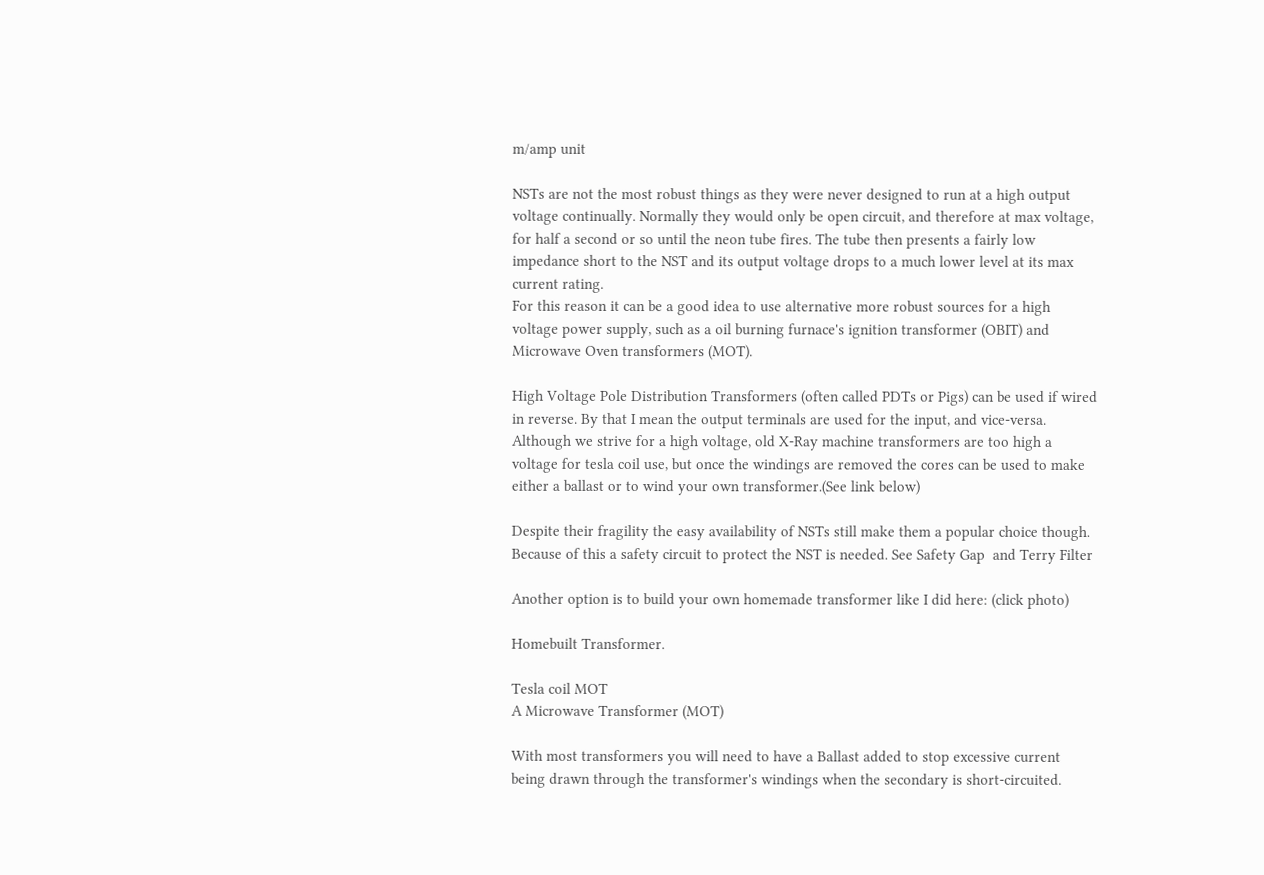m/amp unit

NSTs are not the most robust things as they were never designed to run at a high output voltage continually. Normally they would only be open circuit, and therefore at max voltage, for half a second or so until the neon tube fires. The tube then presents a fairly low impedance short to the NST and its output voltage drops to a much lower level at its max current rating.
For this reason it can be a good idea to use alternative more robust sources for a high voltage power supply, such as a oil burning furnace's ignition transformer (OBIT) and Microwave Oven transformers (MOT).

High Voltage Pole Distribution Transformers (often called PDTs or Pigs) can be used if wired in reverse. By that I mean the output terminals are used for the input, and vice-versa. Although we strive for a high voltage, old X-Ray machine transformers are too high a voltage for tesla coil use, but once the windings are removed the cores can be used to make either a ballast or to wind your own transformer.(See link below)

Despite their fragility the easy availability of NSTs still make them a popular choice though. Because of this a safety circuit to protect the NST is needed. See Safety Gap  and Terry Filter

Another option is to build your own homemade transformer like I did here: (click photo)

Homebuilt Transformer.

Tesla coil MOT
A Microwave Transformer (MOT)

With most transformers you will need to have a Ballast added to stop excessive current being drawn through the transformer's windings when the secondary is short-circuited.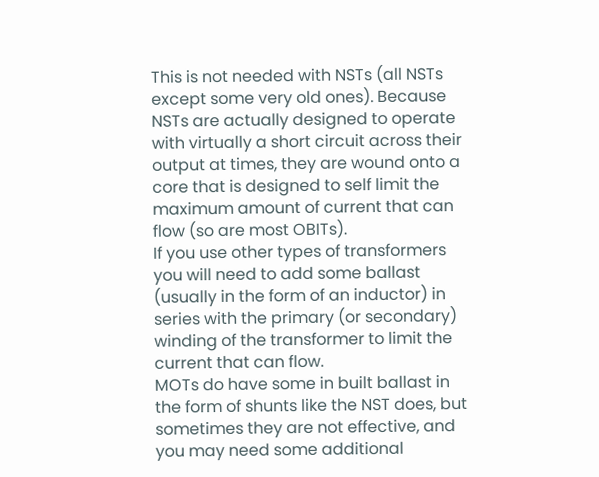This is not needed with NSTs (all NSTs except some very old ones). Because NSTs are actually designed to operate with virtually a short circuit across their output at times, they are wound onto a core that is designed to self limit the maximum amount of current that can flow (so are most OBITs).
If you use other types of transformers you will need to add some ballast (usually in the form of an inductor) in series with the primary (or secondary) winding of the transformer to limit the current that can flow.
MOTs do have some in built ballast in the form of shunts like the NST does, but sometimes they are not effective, and you may need some additional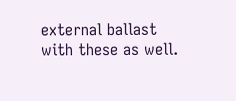external ballast with these as well.